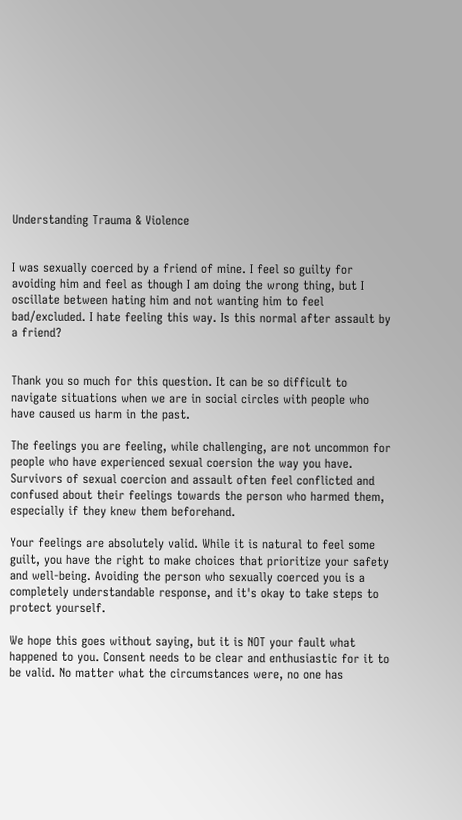Understanding Trauma & Violence


I was sexually coerced by a friend of mine. I feel so guilty for avoiding him and feel as though I am doing the wrong thing, but I oscillate between hating him and not wanting him to feel bad/excluded. I hate feeling this way. Is this normal after assault by a friend?


Thank you so much for this question. It can be so difficult to navigate situations when we are in social circles with people who have caused us harm in the past.

The feelings you are feeling, while challenging, are not uncommon for people who have experienced sexual coersion the way you have.  Survivors of sexual coercion and assault often feel conflicted and confused about their feelings towards the person who harmed them, especially if they knew them beforehand.

Your feelings are absolutely valid. While it is natural to feel some guilt, you have the right to make choices that prioritize your safety and well-being. Avoiding the person who sexually coerced you is a completely understandable response, and it's okay to take steps to protect yourself.

We hope this goes without saying, but it is NOT your fault what happened to you. Consent needs to be clear and enthusiastic for it to be valid. No matter what the circumstances were, no one has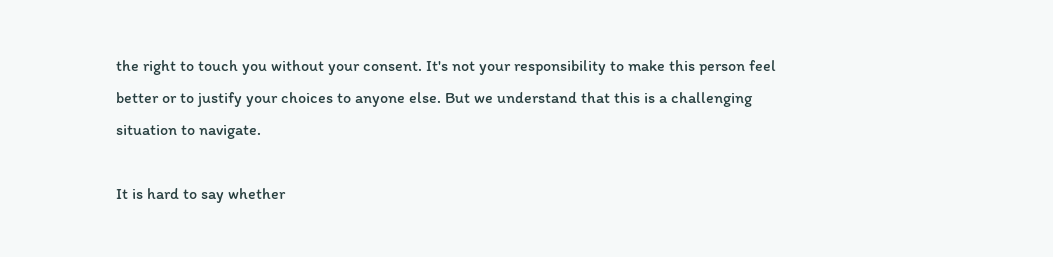the right to touch you without your consent. It's not your responsibility to make this person feel better or to justify your choices to anyone else. But we understand that this is a challenging situation to navigate.

It is hard to say whether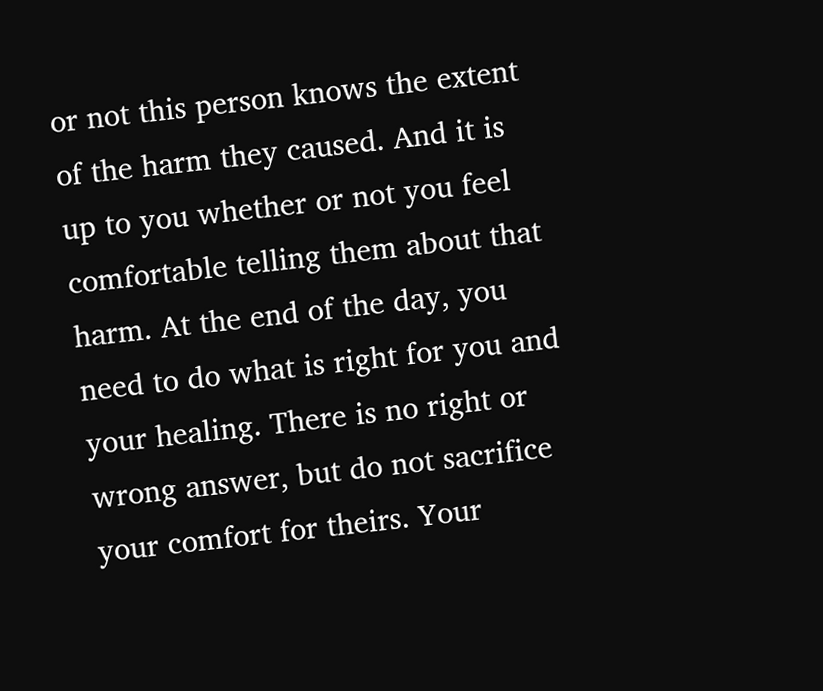or not this person knows the extent of the harm they caused. And it is up to you whether or not you feel comfortable telling them about that harm. At the end of the day, you need to do what is right for you and your healing. There is no right or wrong answer, but do not sacrifice your comfort for theirs. Your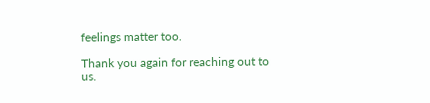feelings matter too.

Thank you again for reaching out to us.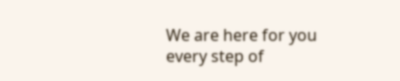We are here for you every step of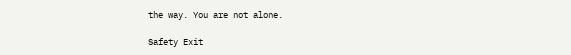the way. You are not alone.

Safety Exit